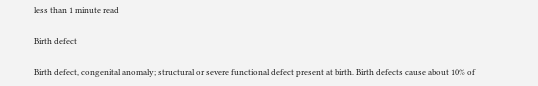less than 1 minute read

Birth defect

Birth defect, congenital anomaly; structural or severe functional defect present at birth. Birth defects cause about 10% of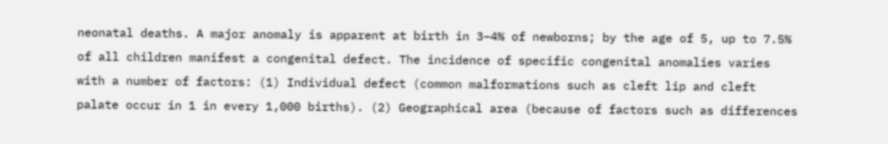neonatal deaths. A major anomaly is apparent at birth in 3–4% of newborns; by the age of 5, up to 7.5% of all children manifest a congenital defect. The incidence of specific congenital anomalies varies with a number of factors: (1) Individual defect (common malformations such as cleft lip and cleft palate occur in 1 in every 1,000 births). (2) Geographical area (because of factors such as differences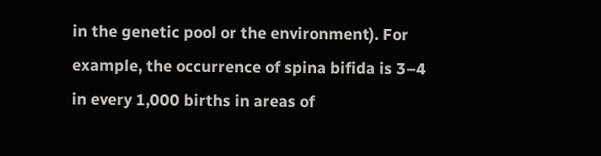in the genetic pool or the environment). For example, the occurrence of spina bifida is 3–4 in every 1,000 births in areas of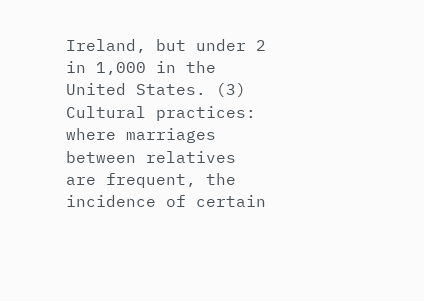Ireland, but under 2 in 1,000 in the United States. (3) Cultural practices: where marriages between relatives are frequent, the incidence of certain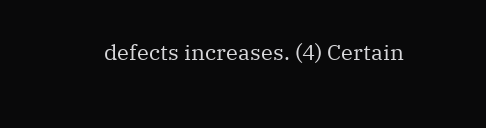defects increases. (4) Certain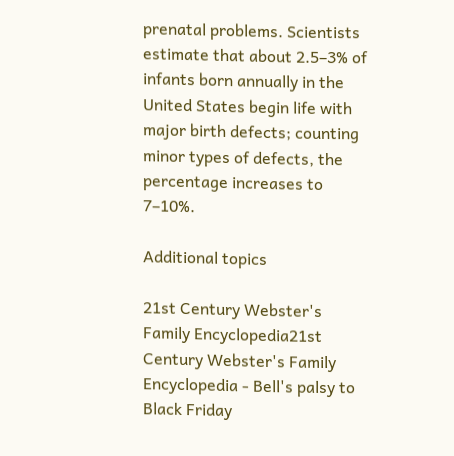prenatal problems. Scientists estimate that about 2.5–3% of infants born annually in the United States begin life with major birth defects; counting minor types of defects, the percentage increases to 7–10%.

Additional topics

21st Century Webster's Family Encyclopedia21st Century Webster's Family Encyclopedia - Bell's palsy to Black Friday